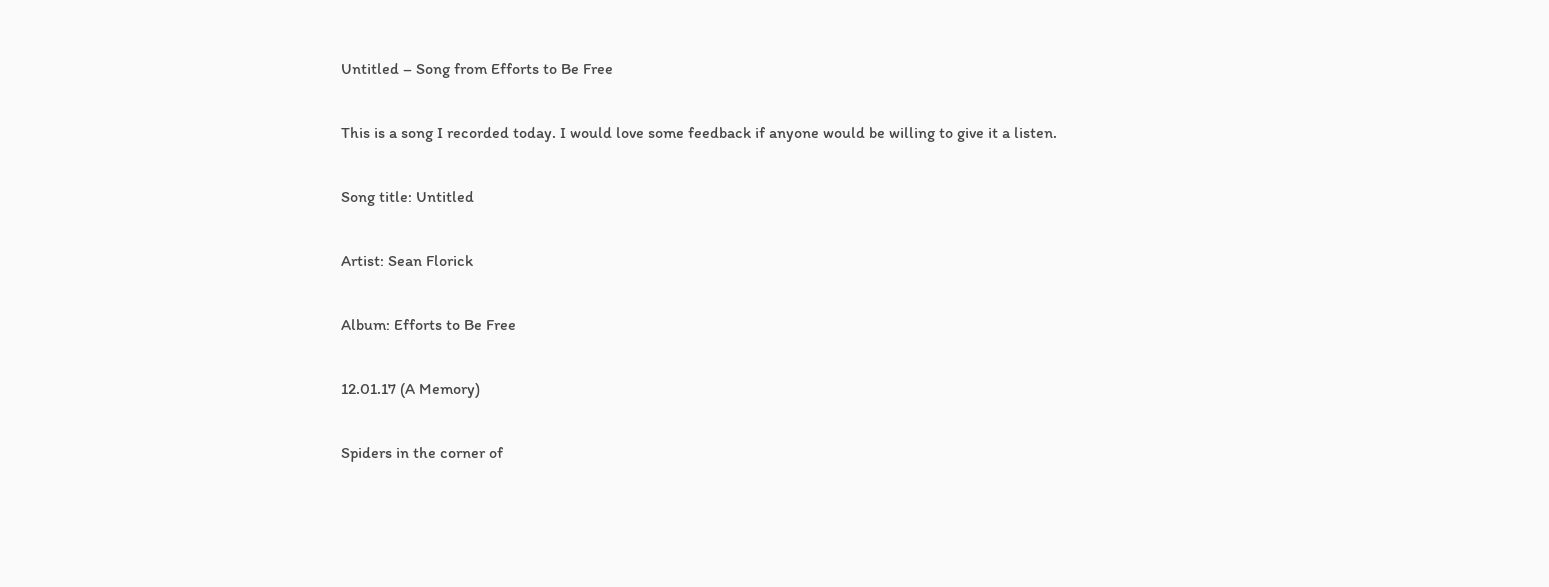Untitled – Song from Efforts to Be Free

This is a song I recorded today. I would love some feedback if anyone would be willing to give it a listen.

Song title: Untitled

Artist: Sean Florick

Album: Efforts to Be Free

12.01.17 (A Memory)

Spiders in the corner of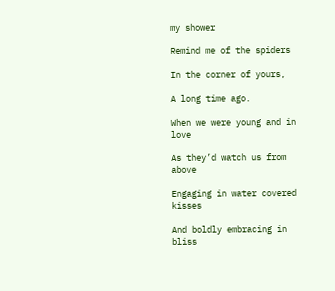my shower

Remind me of the spiders

In the corner of yours,

A long time ago.

When we were young and in love

As they’d watch us from above

Engaging in water covered kisses

And boldly embracing in bliss